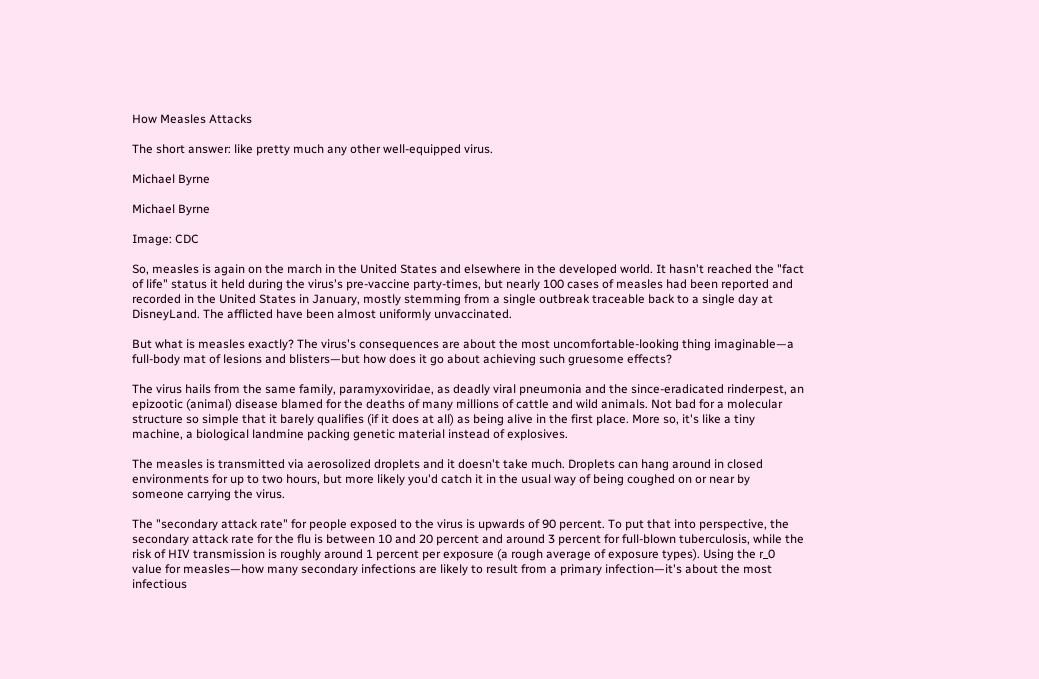How Measles Attacks

The short answer: like pretty much any other well-equipped virus.

Michael Byrne

Michael Byrne

Image: CDC

So, measles is again on the march in the United States and elsewhere in the developed world. It hasn't reached the "fact of life" status it held during the virus's pre-vaccine party-times, but nearly 100 cases of measles had been reported and recorded in the United States in January, mostly stemming from a single outbreak traceable back to a single day at DisneyLand. The afflicted have been almost uniformly unvaccinated.

But what is measles exactly? The virus's consequences are about the most uncomfortable-looking thing imaginable—a full-body mat of lesions and blisters—but how does it go about achieving such gruesome effects?

The virus hails from the same family, paramyxoviridae, as deadly viral pneumonia and the since-eradicated rinderpest, an epizootic (animal) disease blamed for the deaths of many millions of cattle and wild animals. Not bad for a molecular structure so simple that it barely qualifies (if it does at all) as being alive in the first place. More so, it's like a tiny machine, a biological landmine packing genetic material instead of explosives.

The measles is transmitted via aerosolized droplets and it doesn't take much. Droplets can hang around in closed environments for up to two hours, but more likely you'd catch it in the usual way of being coughed on or near by someone carrying the virus.

The "secondary attack rate" for people exposed to the virus is upwards of 90 percent. To put that into perspective, the secondary attack rate for the flu is between 10 and 20 percent and around 3 percent for full-blown tuberculosis, while the risk of HIV transmission is roughly around 1 percent per exposure (a rough average of exposure types). Using the r_0 value for measles—how many secondary infections are likely to result from a primary infection—it's about the most infectious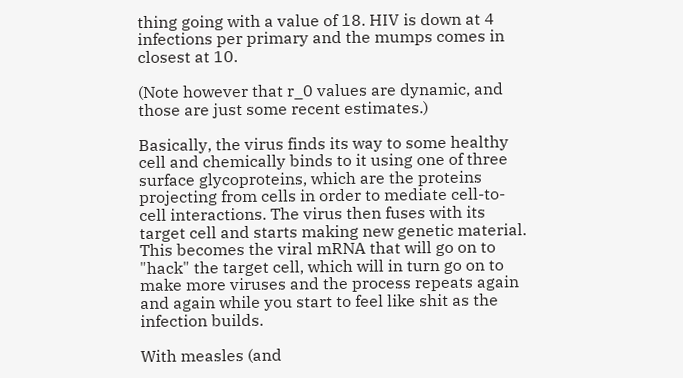thing going with a value of 18. HIV is down at 4 infections per primary and the mumps comes in closest at 10.

(Note however that r_0 values are dynamic, and those are just some recent estimates.)

Basically, the virus finds its way to some healthy cell and chemically binds to it using one of three surface glycoproteins, which are the proteins projecting from cells in order to mediate cell-to-cell interactions. The virus then fuses with its target cell and starts making new genetic material. This becomes the viral mRNA that will go on to "hack" the target cell, which will in turn go on to make more viruses and the process repeats again and again while you start to feel like shit as the infection builds.

With measles (and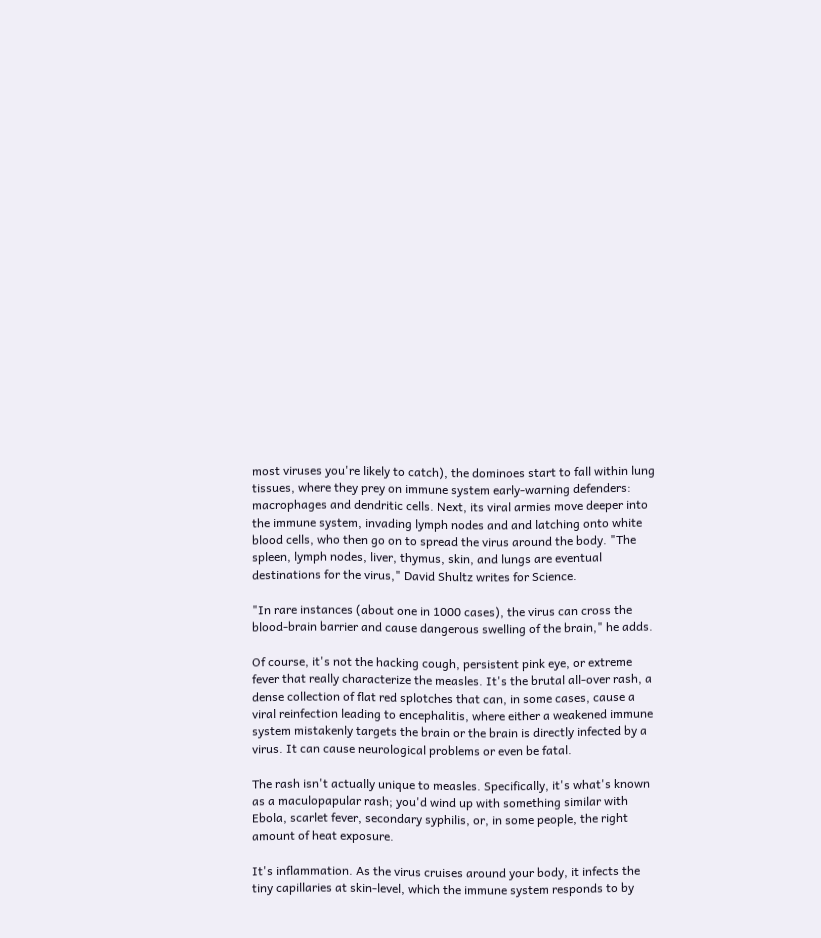most viruses you're likely to catch), the dominoes start to fall within lung tissues, where they prey on immune system early-warning defenders: macrophages and dendritic cells. Next, its viral armies move deeper into the immune system, invading lymph nodes and and latching onto white blood cells, who then go on to spread the virus around the body. "The spleen, lymph nodes, liver, thymus, skin, and lungs are eventual destinations for the virus," David Shultz writes for Science.

"In rare instances (about one in 1000 cases), the virus can cross the blood-brain barrier and cause dangerous swelling of the brain," he adds.

Of course, it's not the hacking cough, persistent pink eye, or extreme fever that really characterize the measles. It's the brutal all-over rash, a dense collection of flat red splotches that can, in some cases, cause a viral reinfection leading to encephalitis, where either a weakened immune system mistakenly targets the brain or the brain is directly infected by a virus. It can cause neurological problems or even be fatal.

The rash isn't actually unique to measles. Specifically, it's what's known as a maculopapular rash; you'd wind up with something similar with Ebola, scarlet fever, secondary syphilis, or, in some people, the right amount of heat exposure.

It's inflammation. As the virus cruises around your body, it infects the tiny capillaries at skin-level, which the immune system responds to by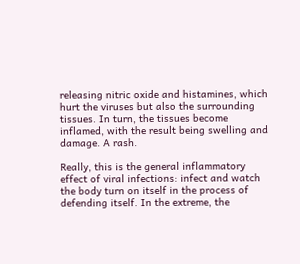releasing nitric oxide and histamines, which hurt the viruses but also the surrounding tissues. In turn, the tissues become inflamed, with the result being swelling and damage. A rash.

Really, this is the general inflammatory effect of viral infections: infect and watch the body turn on itself in the process of defending itself. In the extreme, the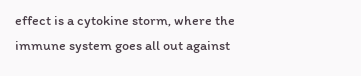effect is a cytokine storm, where the immune system goes all out against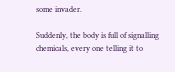some invader.

Suddenly, the body is full of signalling chemicals, every one telling it to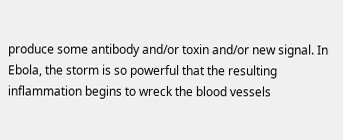produce some antibody and/or toxin and/or new signal. In Ebola, the storm is so powerful that the resulting inflammation begins to wreck the blood vessels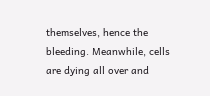themselves, hence the bleeding. Meanwhile, cells are dying all over and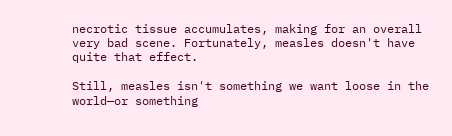necrotic tissue accumulates, making for an overall very bad scene. Fortunately, measles doesn't have quite that effect.

Still, measles isn't something we want loose in the world—or something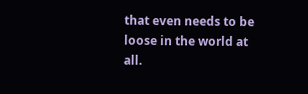that even needs to be loose in the world at all.